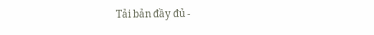Tải bản đầy đủ -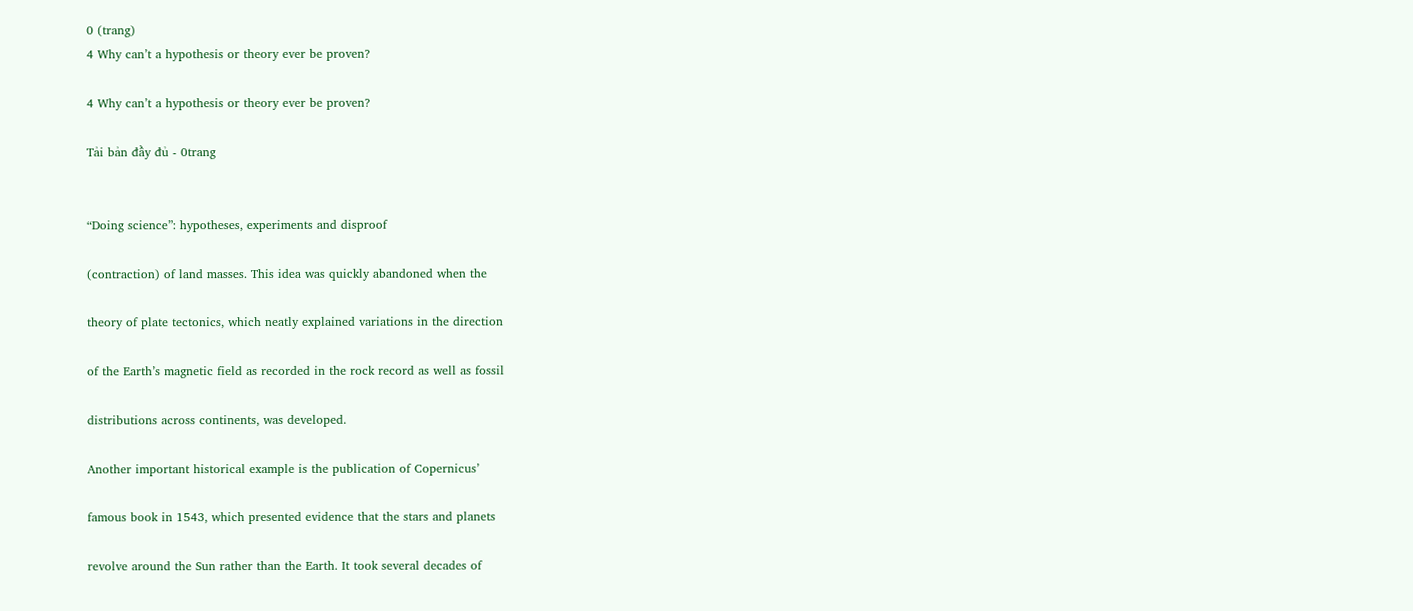0 (trang)
4 Why can’t a hypothesis or theory ever be proven?

4 Why can’t a hypothesis or theory ever be proven?

Tải bản đầy đủ - 0trang


“Doing science”: hypotheses, experiments and disproof

(contraction) of land masses. This idea was quickly abandoned when the

theory of plate tectonics, which neatly explained variations in the direction

of the Earth’s magnetic field as recorded in the rock record as well as fossil

distributions across continents, was developed.

Another important historical example is the publication of Copernicus’

famous book in 1543, which presented evidence that the stars and planets

revolve around the Sun rather than the Earth. It took several decades of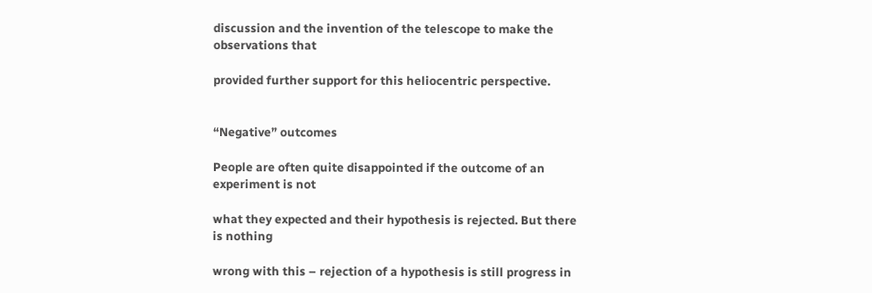discussion and the invention of the telescope to make the observations that

provided further support for this heliocentric perspective.


“Negative” outcomes

People are often quite disappointed if the outcome of an experiment is not

what they expected and their hypothesis is rejected. But there is nothing

wrong with this – rejection of a hypothesis is still progress in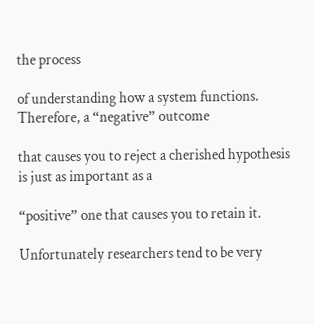the process

of understanding how a system functions. Therefore, a “negative” outcome

that causes you to reject a cherished hypothesis is just as important as a

“positive” one that causes you to retain it.

Unfortunately researchers tend to be very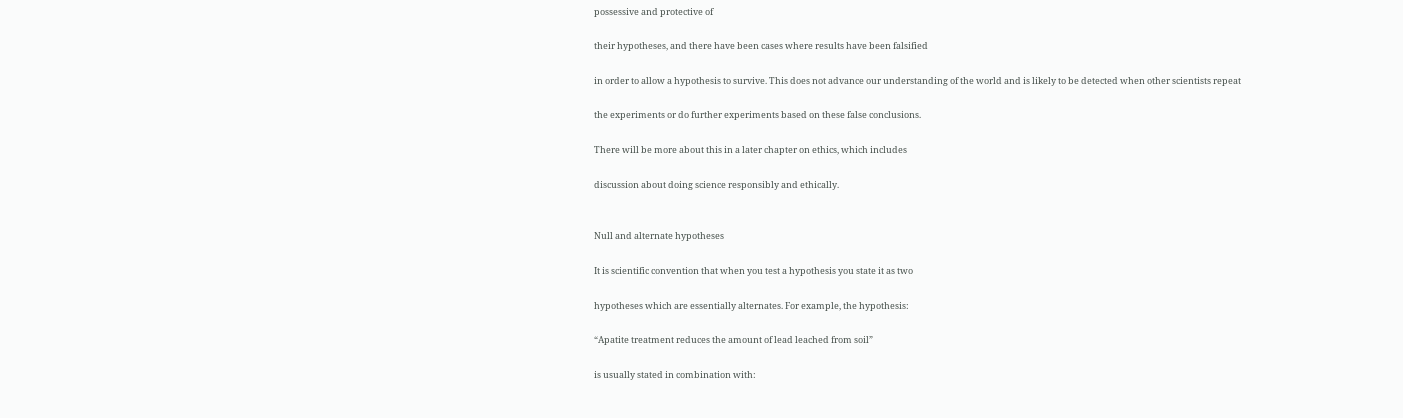possessive and protective of

their hypotheses, and there have been cases where results have been falsified

in order to allow a hypothesis to survive. This does not advance our understanding of the world and is likely to be detected when other scientists repeat

the experiments or do further experiments based on these false conclusions.

There will be more about this in a later chapter on ethics, which includes

discussion about doing science responsibly and ethically.


Null and alternate hypotheses

It is scientific convention that when you test a hypothesis you state it as two

hypotheses which are essentially alternates. For example, the hypothesis:

“Apatite treatment reduces the amount of lead leached from soil”

is usually stated in combination with: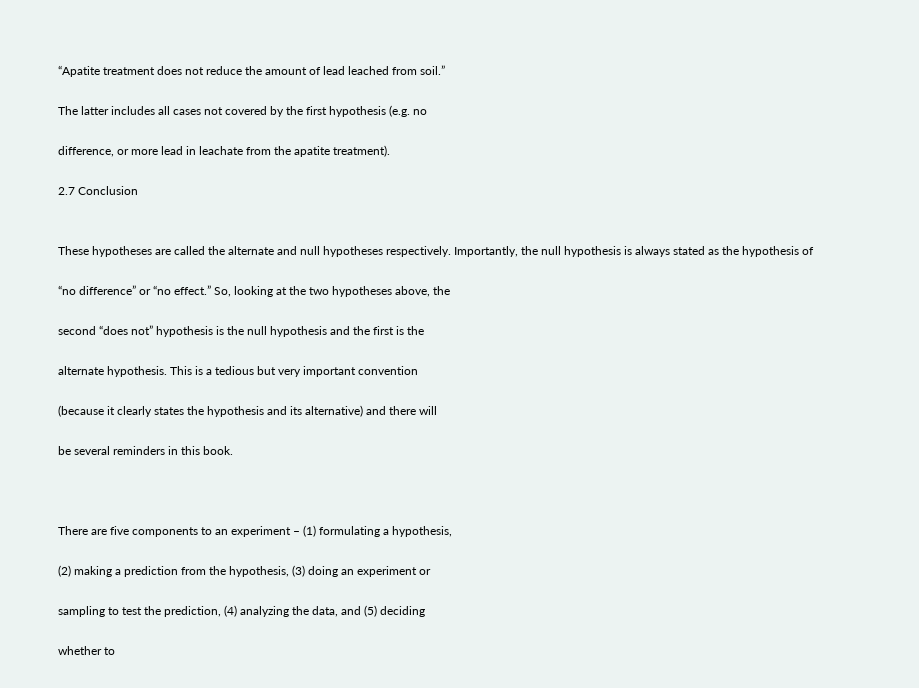“Apatite treatment does not reduce the amount of lead leached from soil.”

The latter includes all cases not covered by the first hypothesis (e.g. no

difference, or more lead in leachate from the apatite treatment).

2.7 Conclusion


These hypotheses are called the alternate and null hypotheses respectively. Importantly, the null hypothesis is always stated as the hypothesis of

“no difference” or “no effect.” So, looking at the two hypotheses above, the

second “does not” hypothesis is the null hypothesis and the first is the

alternate hypothesis. This is a tedious but very important convention

(because it clearly states the hypothesis and its alternative) and there will

be several reminders in this book.



There are five components to an experiment – (1) formulating a hypothesis,

(2) making a prediction from the hypothesis, (3) doing an experiment or

sampling to test the prediction, (4) analyzing the data, and (5) deciding

whether to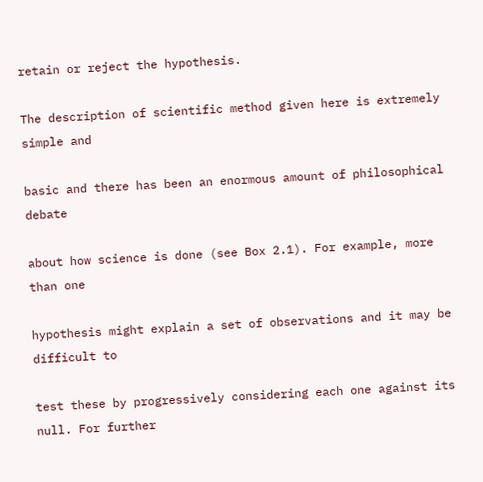retain or reject the hypothesis.

The description of scientific method given here is extremely simple and

basic and there has been an enormous amount of philosophical debate

about how science is done (see Box 2.1). For example, more than one

hypothesis might explain a set of observations and it may be difficult to

test these by progressively considering each one against its null. For further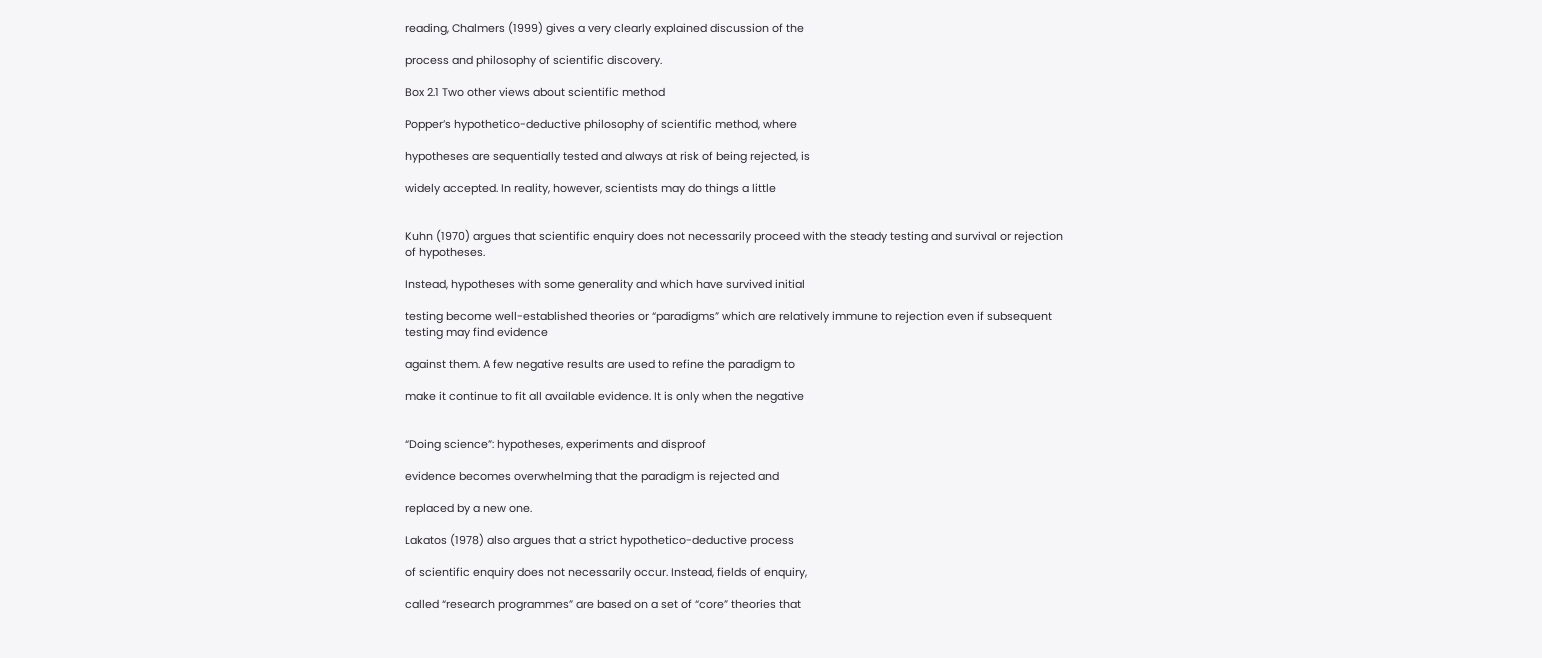reading, Chalmers (1999) gives a very clearly explained discussion of the

process and philosophy of scientific discovery.

Box 2.1 Two other views about scientific method

Popper’s hypothetico-deductive philosophy of scientific method, where

hypotheses are sequentially tested and always at risk of being rejected, is

widely accepted. In reality, however, scientists may do things a little


Kuhn (1970) argues that scientific enquiry does not necessarily proceed with the steady testing and survival or rejection of hypotheses.

Instead, hypotheses with some generality and which have survived initial

testing become well-established theories or “paradigms” which are relatively immune to rejection even if subsequent testing may find evidence

against them. A few negative results are used to refine the paradigm to

make it continue to fit all available evidence. It is only when the negative


“Doing science”: hypotheses, experiments and disproof

evidence becomes overwhelming that the paradigm is rejected and

replaced by a new one.

Lakatos (1978) also argues that a strict hypothetico-deductive process

of scientific enquiry does not necessarily occur. Instead, fields of enquiry,

called “research programmes” are based on a set of “core” theories that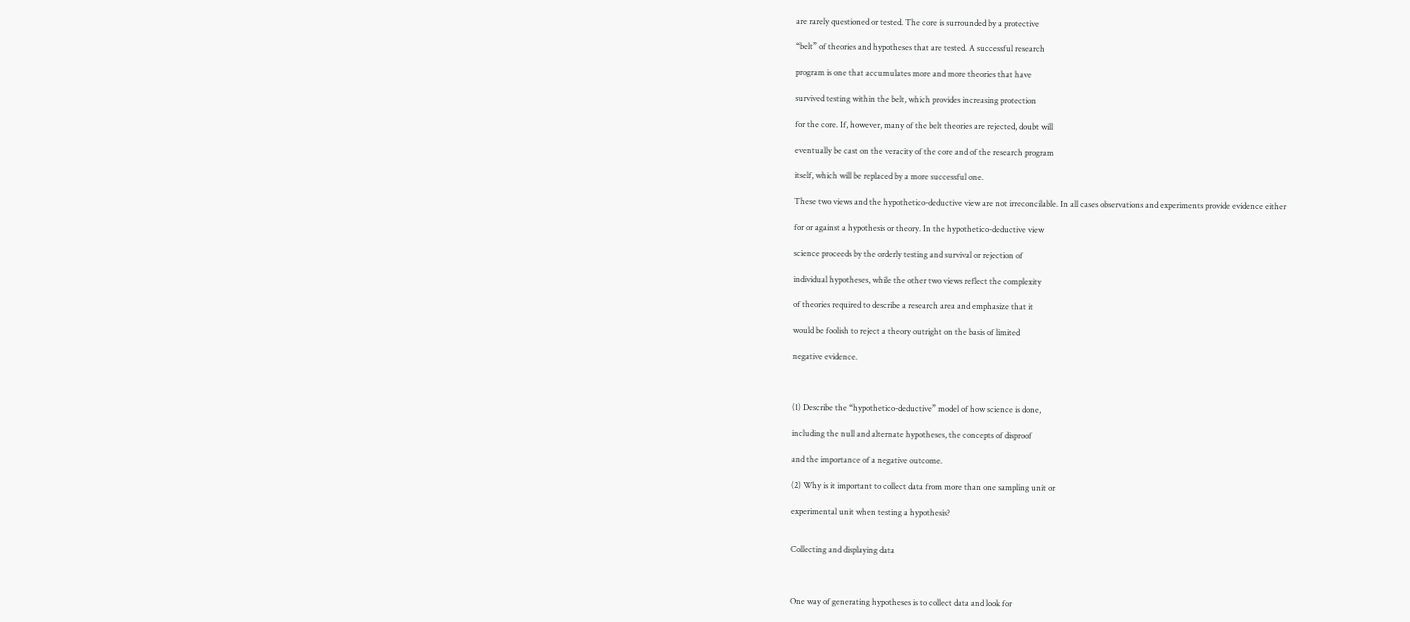are rarely questioned or tested. The core is surrounded by a protective

“belt” of theories and hypotheses that are tested. A successful research

program is one that accumulates more and more theories that have

survived testing within the belt, which provides increasing protection

for the core. If, however, many of the belt theories are rejected, doubt will

eventually be cast on the veracity of the core and of the research program

itself, which will be replaced by a more successful one.

These two views and the hypothetico-deductive view are not irreconcilable. In all cases observations and experiments provide evidence either

for or against a hypothesis or theory. In the hypothetico-deductive view

science proceeds by the orderly testing and survival or rejection of

individual hypotheses, while the other two views reflect the complexity

of theories required to describe a research area and emphasize that it

would be foolish to reject a theory outright on the basis of limited

negative evidence.



(1) Describe the “hypothetico-deductive” model of how science is done,

including the null and alternate hypotheses, the concepts of disproof

and the importance of a negative outcome.

(2) Why is it important to collect data from more than one sampling unit or

experimental unit when testing a hypothesis?


Collecting and displaying data



One way of generating hypotheses is to collect data and look for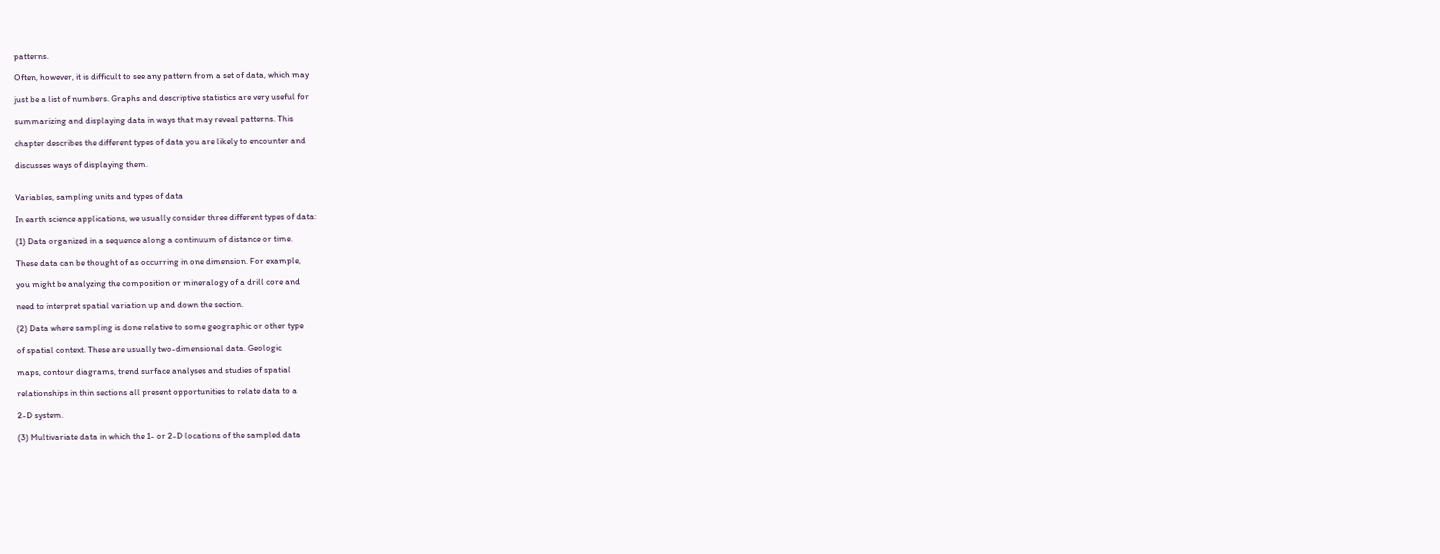patterns.

Often, however, it is difficult to see any pattern from a set of data, which may

just be a list of numbers. Graphs and descriptive statistics are very useful for

summarizing and displaying data in ways that may reveal patterns. This

chapter describes the different types of data you are likely to encounter and

discusses ways of displaying them.


Variables, sampling units and types of data

In earth science applications, we usually consider three different types of data:

(1) Data organized in a sequence along a continuum of distance or time.

These data can be thought of as occurring in one dimension. For example,

you might be analyzing the composition or mineralogy of a drill core and

need to interpret spatial variation up and down the section.

(2) Data where sampling is done relative to some geographic or other type

of spatial context. These are usually two-dimensional data. Geologic

maps, contour diagrams, trend surface analyses and studies of spatial

relationships in thin sections all present opportunities to relate data to a

2-D system.

(3) Multivariate data in which the 1- or 2-D locations of the sampled data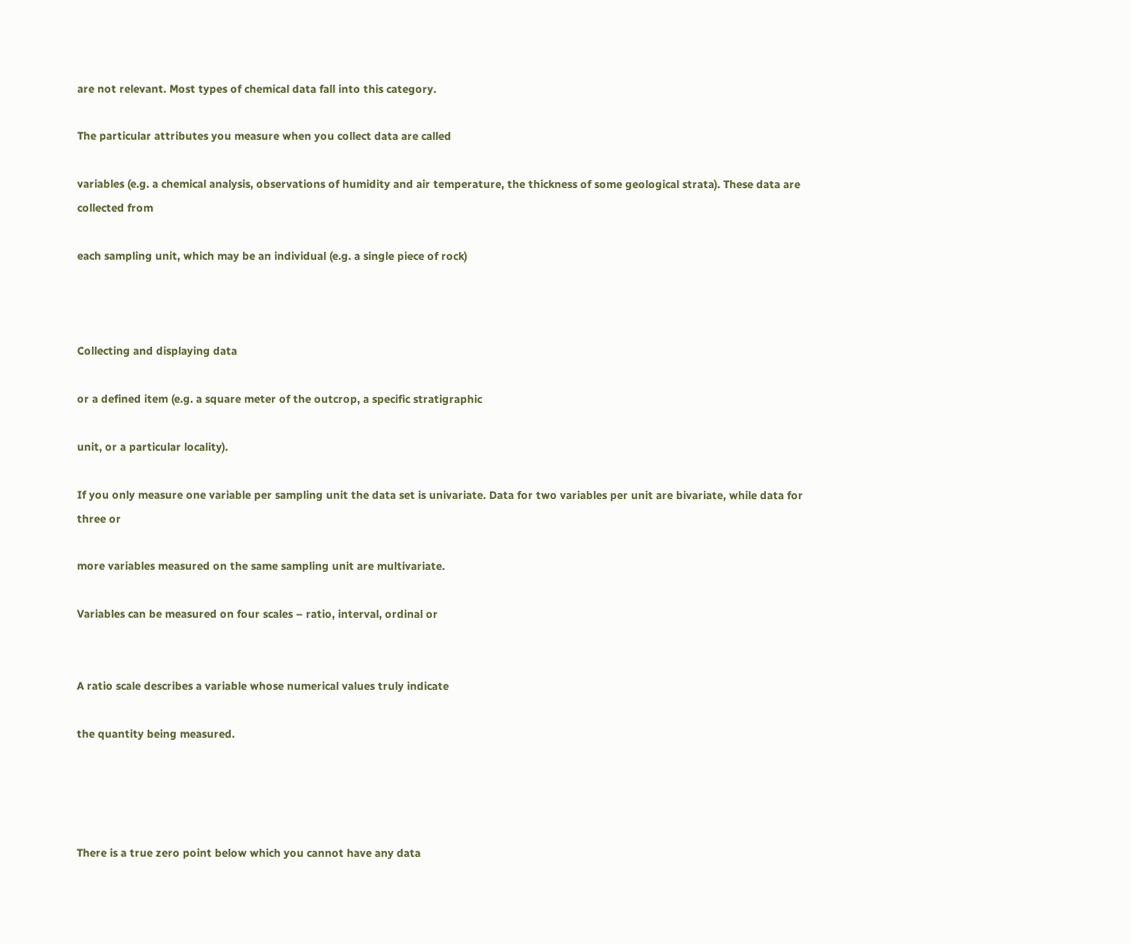are not relevant. Most types of chemical data fall into this category.

The particular attributes you measure when you collect data are called

variables (e.g. a chemical analysis, observations of humidity and air temperature, the thickness of some geological strata). These data are collected from

each sampling unit, which may be an individual (e.g. a single piece of rock)



Collecting and displaying data

or a defined item (e.g. a square meter of the outcrop, a specific stratigraphic

unit, or a particular locality).

If you only measure one variable per sampling unit the data set is univariate. Data for two variables per unit are bivariate, while data for three or

more variables measured on the same sampling unit are multivariate.

Variables can be measured on four scales – ratio, interval, ordinal or


A ratio scale describes a variable whose numerical values truly indicate

the quantity being measured.




There is a true zero point below which you cannot have any data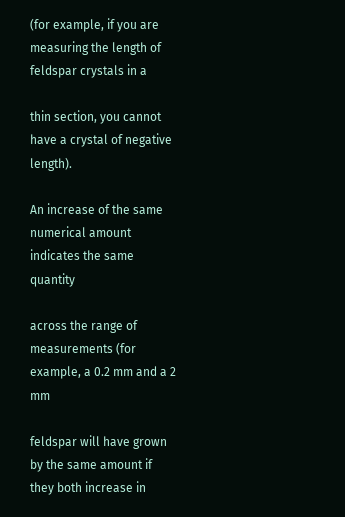(for example, if you are measuring the length of feldspar crystals in a

thin section, you cannot have a crystal of negative length).

An increase of the same numerical amount indicates the same quantity

across the range of measurements (for example, a 0.2 mm and a 2 mm

feldspar will have grown by the same amount if they both increase in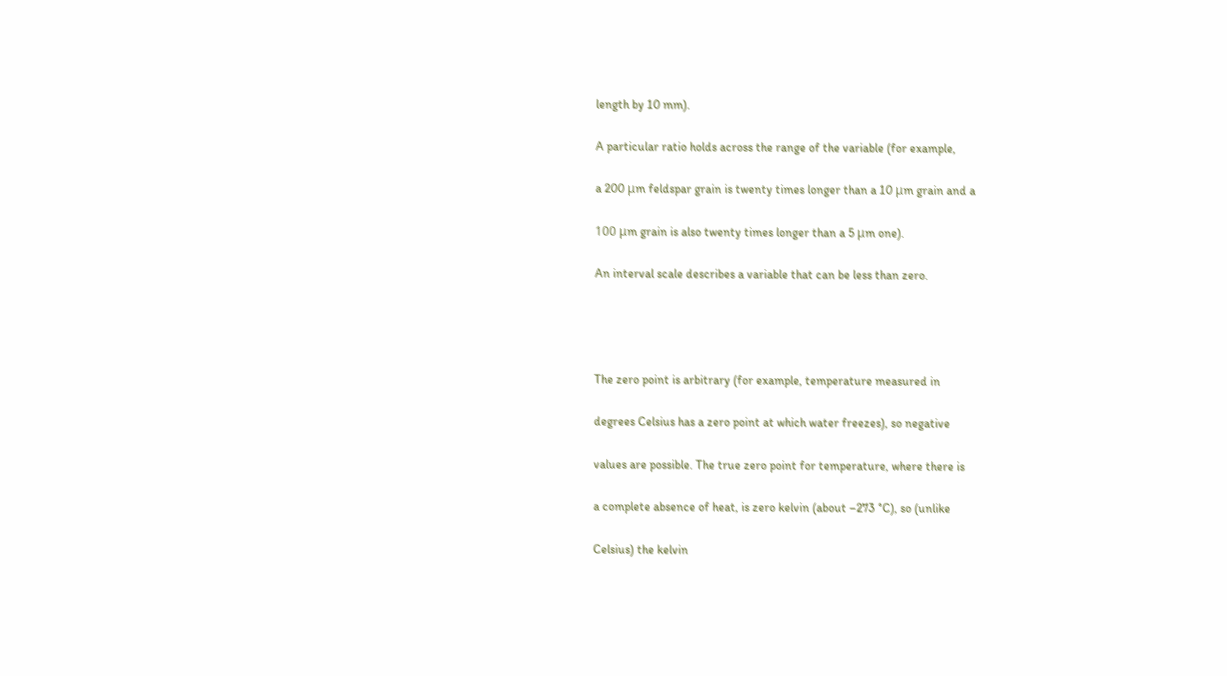length by 10 mm).

A particular ratio holds across the range of the variable (for example,

a 200 μm feldspar grain is twenty times longer than a 10 μm grain and a

100 μm grain is also twenty times longer than a 5 μm one).

An interval scale describes a variable that can be less than zero.




The zero point is arbitrary (for example, temperature measured in

degrees Celsius has a zero point at which water freezes), so negative

values are possible. The true zero point for temperature, where there is

a complete absence of heat, is zero kelvin (about –273 °C), so (unlike

Celsius) the kelvin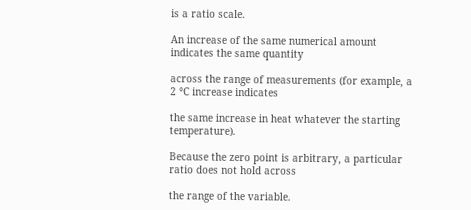is a ratio scale.

An increase of the same numerical amount indicates the same quantity

across the range of measurements (for example, a 2 °C increase indicates

the same increase in heat whatever the starting temperature).

Because the zero point is arbitrary, a particular ratio does not hold across

the range of the variable.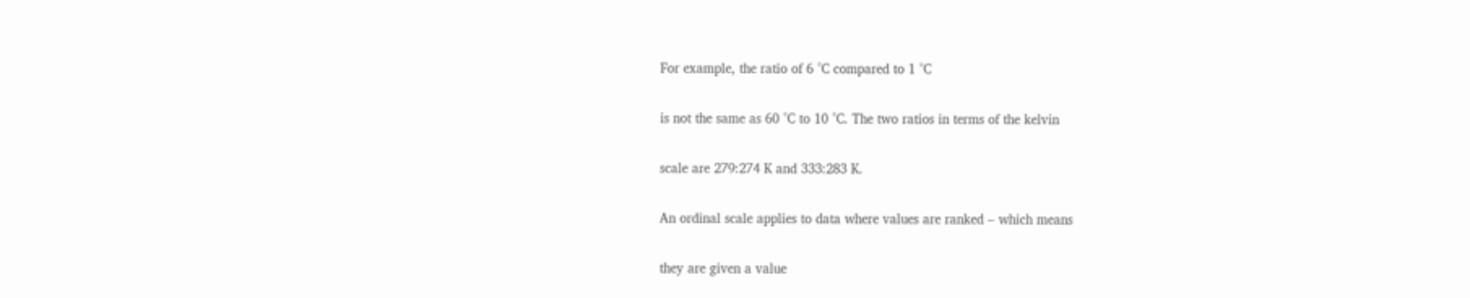For example, the ratio of 6 °C compared to 1 °C

is not the same as 60 °C to 10 °C. The two ratios in terms of the kelvin

scale are 279:274 K and 333:283 K.

An ordinal scale applies to data where values are ranked – which means

they are given a value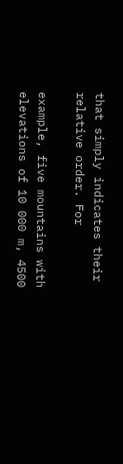that simply indicates their relative order. For

example, five mountains with elevations of 10 000 m, 4500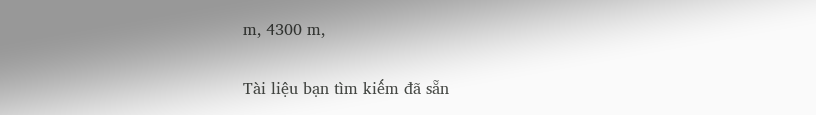m, 4300 m,

Tài liệu bạn tìm kiếm đã sẵn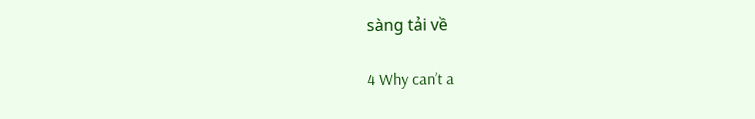sàng tải về

4 Why can’t a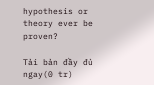hypothesis or theory ever be proven?

Tải bản đầy đủ ngay(0 tr)